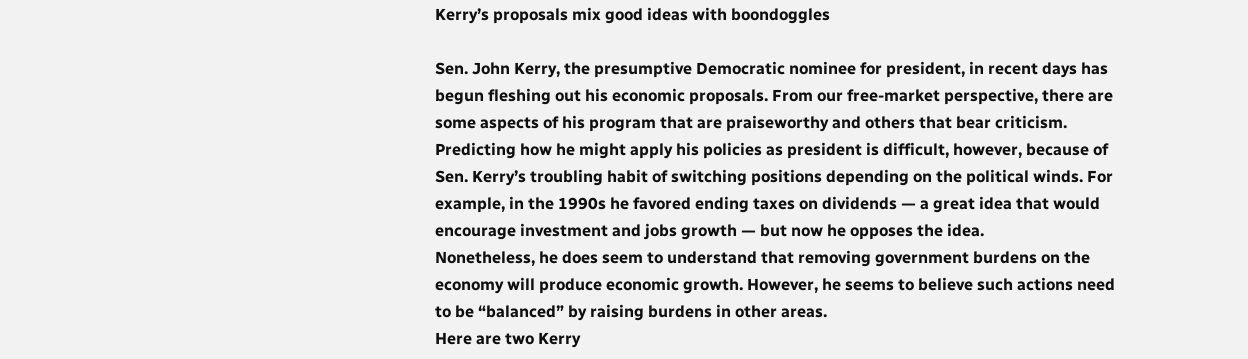Kerry’s proposals mix good ideas with boondoggles

Sen. John Kerry, the presumptive Democratic nominee for president, in recent days has begun fleshing out his economic proposals. From our free-market perspective, there are some aspects of his program that are praiseworthy and others that bear criticism.
Predicting how he might apply his policies as president is difficult, however, because of Sen. Kerry’s troubling habit of switching positions depending on the political winds. For example, in the 1990s he favored ending taxes on dividends — a great idea that would encourage investment and jobs growth — but now he opposes the idea.
Nonetheless, he does seem to understand that removing government burdens on the economy will produce economic growth. However, he seems to believe such actions need to be “balanced” by raising burdens in other areas.
Here are two Kerry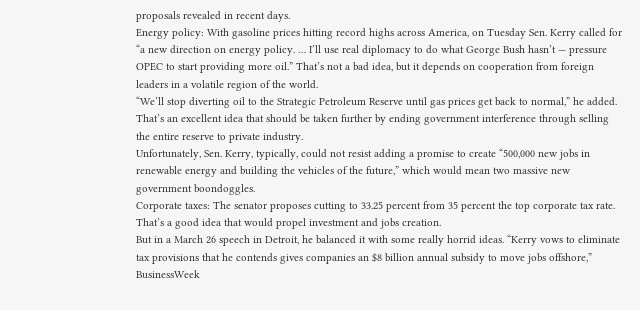proposals revealed in recent days.
Energy policy: With gasoline prices hitting record highs across America, on Tuesday Sen. Kerry called for “a new direction on energy policy. … I’ll use real diplomacy to do what George Bush hasn’t — pressure OPEC to start providing more oil.” That’s not a bad idea, but it depends on cooperation from foreign leaders in a volatile region of the world.
“We’ll stop diverting oil to the Strategic Petroleum Reserve until gas prices get back to normal,” he added. That’s an excellent idea that should be taken further by ending government interference through selling the entire reserve to private industry.
Unfortunately, Sen. Kerry, typically, could not resist adding a promise to create “500,000 new jobs in renewable energy and building the vehicles of the future,” which would mean two massive new government boondoggles.
Corporate taxes: The senator proposes cutting to 33.25 percent from 35 percent the top corporate tax rate. That’s a good idea that would propel investment and jobs creation.
But in a March 26 speech in Detroit, he balanced it with some really horrid ideas. “Kerry vows to eliminate tax provisions that he contends gives companies an $8 billion annual subsidy to move jobs offshore,” BusinessWeek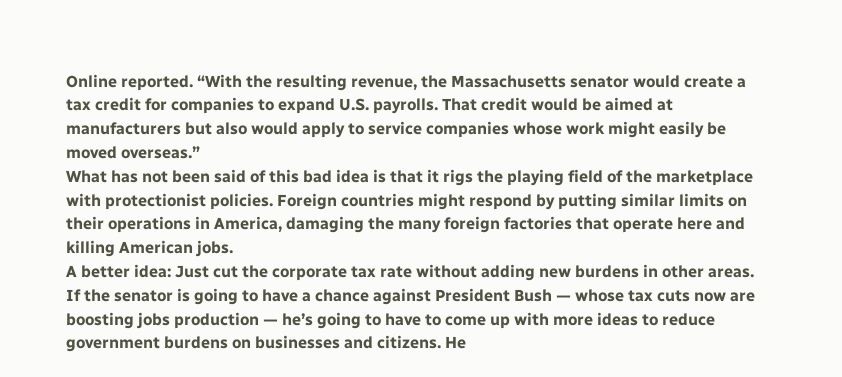Online reported. “With the resulting revenue, the Massachusetts senator would create a tax credit for companies to expand U.S. payrolls. That credit would be aimed at manufacturers but also would apply to service companies whose work might easily be moved overseas.”
What has not been said of this bad idea is that it rigs the playing field of the marketplace with protectionist policies. Foreign countries might respond by putting similar limits on their operations in America, damaging the many foreign factories that operate here and killing American jobs.
A better idea: Just cut the corporate tax rate without adding new burdens in other areas.
If the senator is going to have a chance against President Bush — whose tax cuts now are boosting jobs production — he’s going to have to come up with more ideas to reduce government burdens on businesses and citizens. He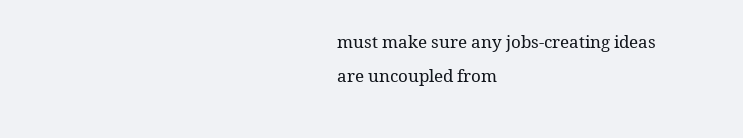must make sure any jobs-creating ideas are uncoupled from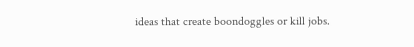ideas that create boondoggles or kill jobs.